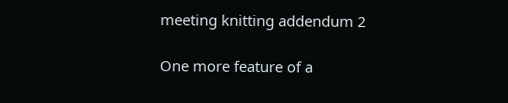meeting knitting addendum 2

One more feature of a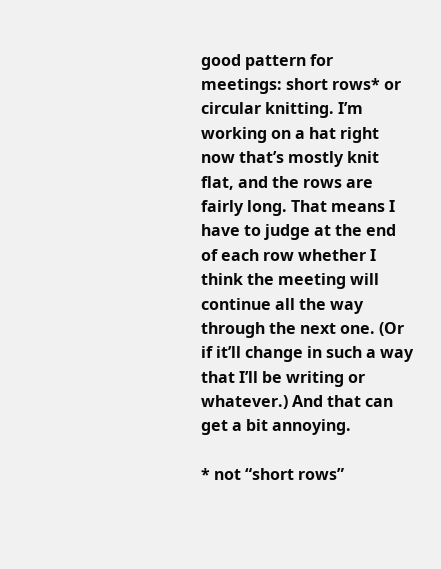good pattern for meetings: short rows* or circular knitting. I’m working on a hat right now that’s mostly knit flat, and the rows are fairly long. That means I have to judge at the end of each row whether I think the meeting will continue all the way through the next one. (Or if it’ll change in such a way that I’ll be writing or whatever.) And that can get a bit annoying.

* not “short rows”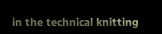in the technical knitting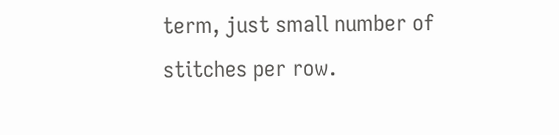term, just small number of stitches per row.